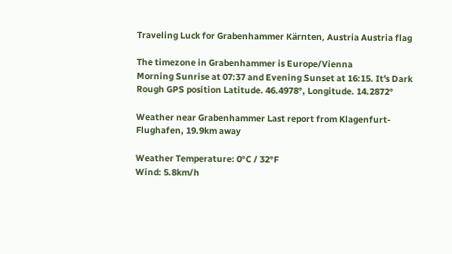Traveling Luck for Grabenhammer Kärnten, Austria Austria flag

The timezone in Grabenhammer is Europe/Vienna
Morning Sunrise at 07:37 and Evening Sunset at 16:15. It's Dark
Rough GPS position Latitude. 46.4978°, Longitude. 14.2872°

Weather near Grabenhammer Last report from Klagenfurt-Flughafen, 19.9km away

Weather Temperature: 0°C / 32°F
Wind: 5.8km/h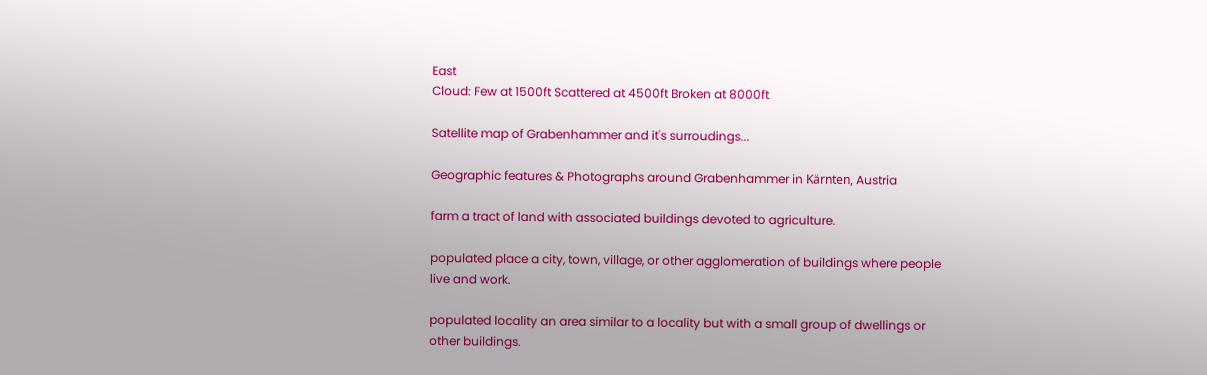East
Cloud: Few at 1500ft Scattered at 4500ft Broken at 8000ft

Satellite map of Grabenhammer and it's surroudings...

Geographic features & Photographs around Grabenhammer in Kärnten, Austria

farm a tract of land with associated buildings devoted to agriculture.

populated place a city, town, village, or other agglomeration of buildings where people live and work.

populated locality an area similar to a locality but with a small group of dwellings or other buildings.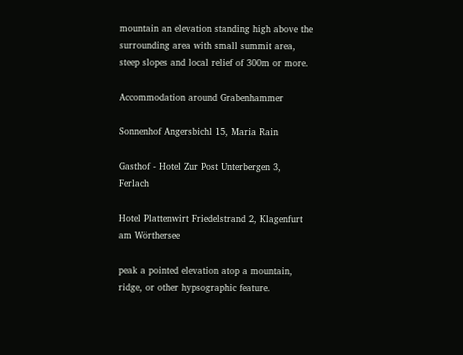mountain an elevation standing high above the surrounding area with small summit area, steep slopes and local relief of 300m or more.

Accommodation around Grabenhammer

Sonnenhof Angersbichl 15, Maria Rain

Gasthof - Hotel Zur Post Unterbergen 3, Ferlach

Hotel Plattenwirt Friedelstrand 2, Klagenfurt am Wörthersee

peak a pointed elevation atop a mountain, ridge, or other hypsographic feature.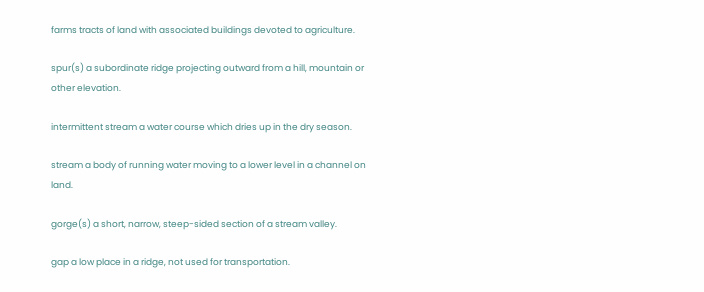farms tracts of land with associated buildings devoted to agriculture.

spur(s) a subordinate ridge projecting outward from a hill, mountain or other elevation.

intermittent stream a water course which dries up in the dry season.

stream a body of running water moving to a lower level in a channel on land.

gorge(s) a short, narrow, steep-sided section of a stream valley.

gap a low place in a ridge, not used for transportation.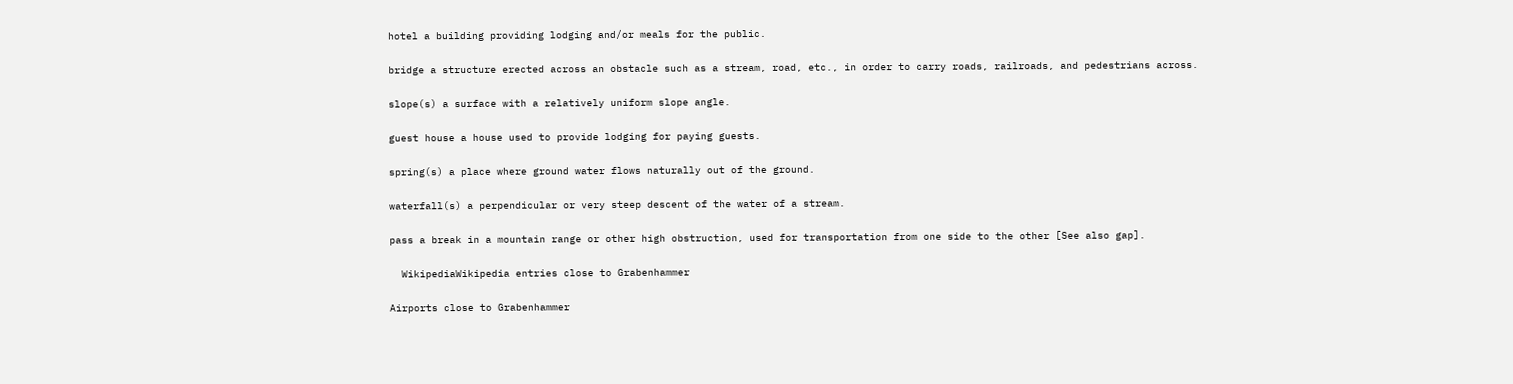hotel a building providing lodging and/or meals for the public.

bridge a structure erected across an obstacle such as a stream, road, etc., in order to carry roads, railroads, and pedestrians across.

slope(s) a surface with a relatively uniform slope angle.

guest house a house used to provide lodging for paying guests.

spring(s) a place where ground water flows naturally out of the ground.

waterfall(s) a perpendicular or very steep descent of the water of a stream.

pass a break in a mountain range or other high obstruction, used for transportation from one side to the other [See also gap].

  WikipediaWikipedia entries close to Grabenhammer

Airports close to Grabenhammer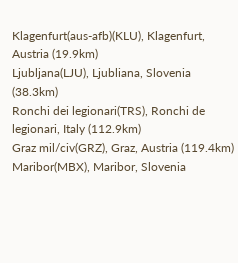Klagenfurt(aus-afb)(KLU), Klagenfurt, Austria (19.9km)
Ljubljana(LJU), Ljubliana, Slovenia (38.3km)
Ronchi dei legionari(TRS), Ronchi de legionari, Italy (112.9km)
Graz mil/civ(GRZ), Graz, Austria (119.4km)
Maribor(MBX), Maribor, Slovenia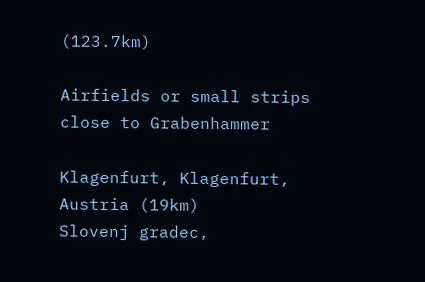(123.7km)

Airfields or small strips close to Grabenhammer

Klagenfurt, Klagenfurt, Austria (19km)
Slovenj gradec,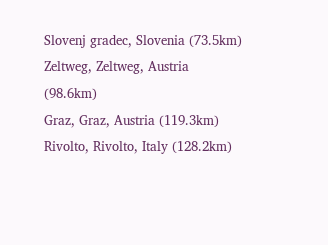Slovenj gradec, Slovenia (73.5km)
Zeltweg, Zeltweg, Austria (98.6km)
Graz, Graz, Austria (119.3km)
Rivolto, Rivolto, Italy (128.2km)